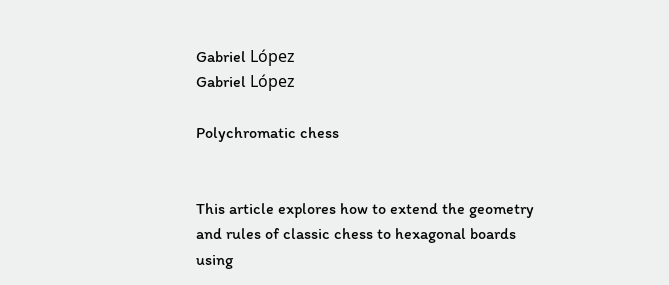Gabriel López
Gabriel López

Polychromatic chess


This article explores how to extend the geometry and rules of classic chess to hexagonal boards using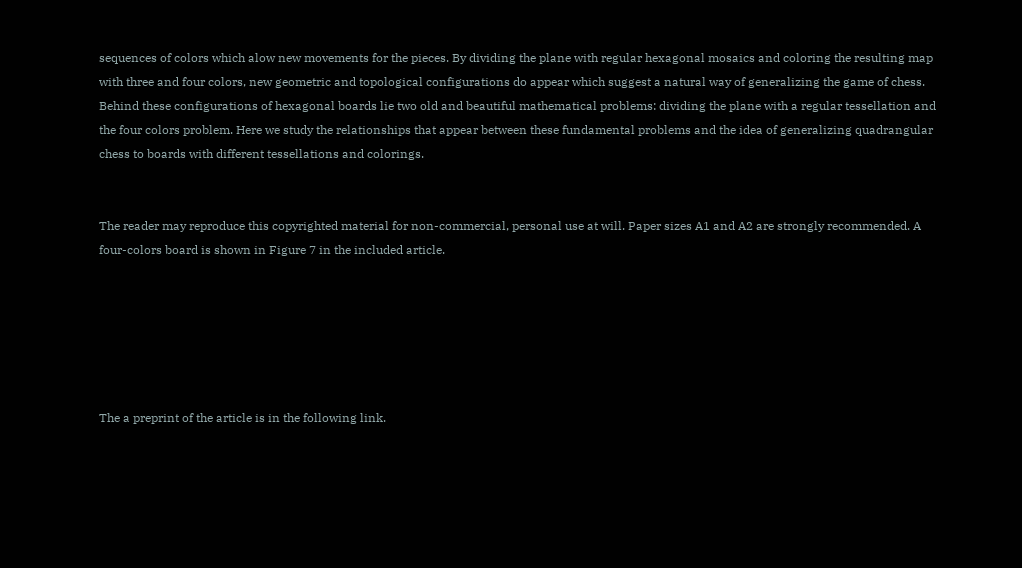sequences of colors which alow new movements for the pieces. By dividing the plane with regular hexagonal mosaics and coloring the resulting map with three and four colors, new geometric and topological configurations do appear which suggest a natural way of generalizing the game of chess. Behind these configurations of hexagonal boards lie two old and beautiful mathematical problems: dividing the plane with a regular tessellation and the four colors problem. Here we study the relationships that appear between these fundamental problems and the idea of generalizing quadrangular chess to boards with different tessellations and colorings.


The reader may reproduce this copyrighted material for non-commercial, personal use at will. Paper sizes A1 and A2 are strongly recommended. A four-colors board is shown in Figure 7 in the included article.






The a preprint of the article is in the following link.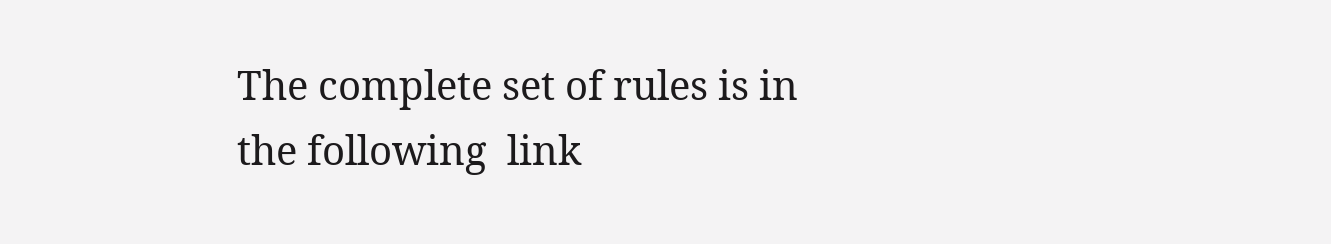The complete set of rules is in the following  link